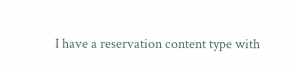I have a reservation content type with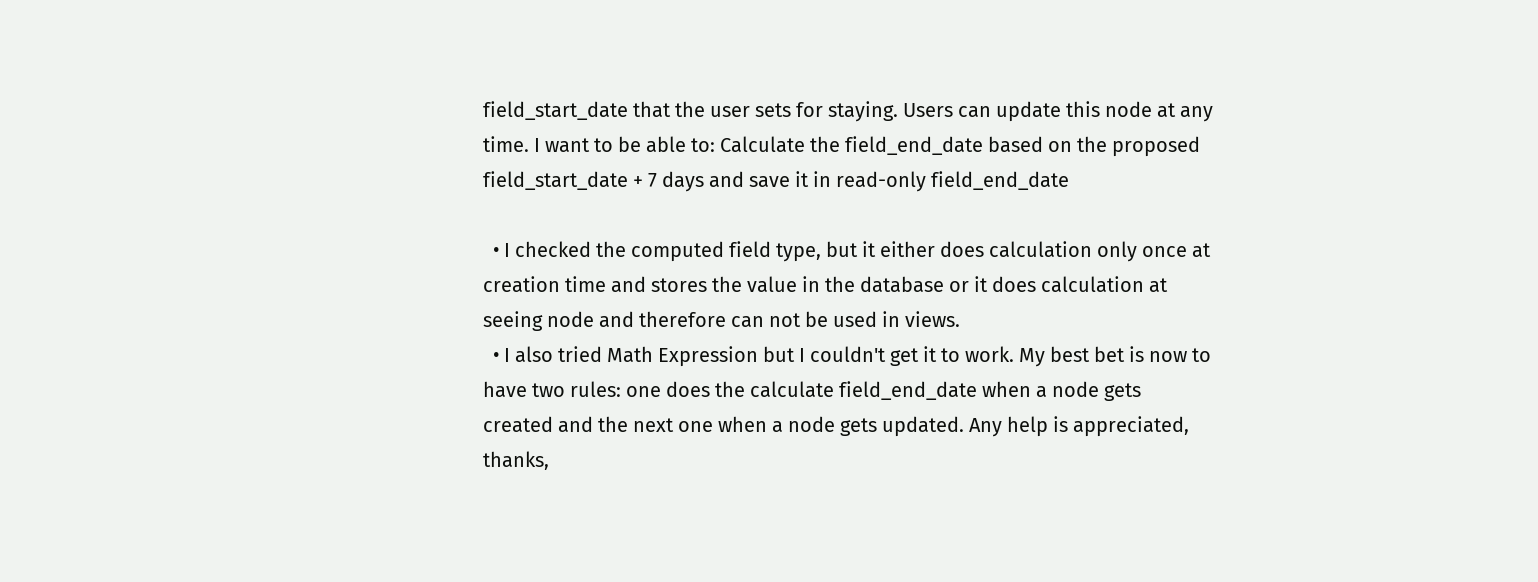field_start_date that the user sets for staying. Users can update this node at any time. I want to be able to: Calculate the field_end_date based on the proposed field_start_date + 7 days and save it in read-only field_end_date

  • I checked the computed field type, but it either does calculation only once at creation time and stores the value in the database or it does calculation at seeing node and therefore can not be used in views.
  • I also tried Math Expression but I couldn't get it to work. My best bet is now to have two rules: one does the calculate field_end_date when a node gets created and the next one when a node gets updated. Any help is appreciated, thanks,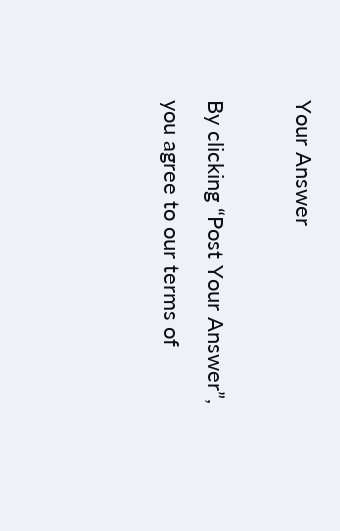Your Answer

By clicking “Post Your Answer”, you agree to our terms of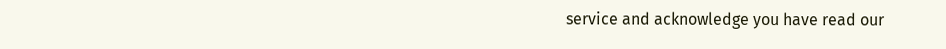service and acknowledge you have read our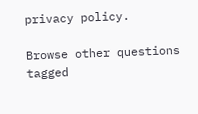privacy policy.

Browse other questions tagged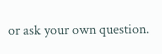or ask your own question.